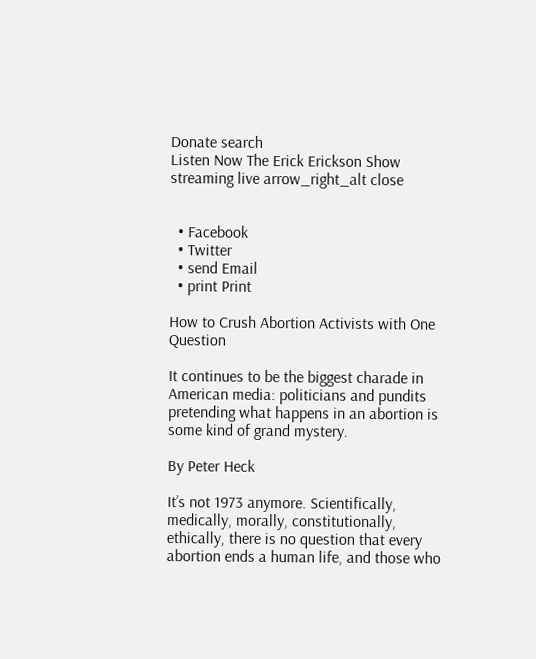Donate search
Listen Now The Erick Erickson Show streaming live arrow_right_alt close


  • Facebook
  • Twitter
  • send Email
  • print Print

How to Crush Abortion Activists with One Question

It continues to be the biggest charade in American media: politicians and pundits pretending what happens in an abortion is some kind of grand mystery.

By Peter Heck

It’s not 1973 anymore. Scientifically, medically, morally, constitutionally, ethically, there is no question that every abortion ends a human life, and those who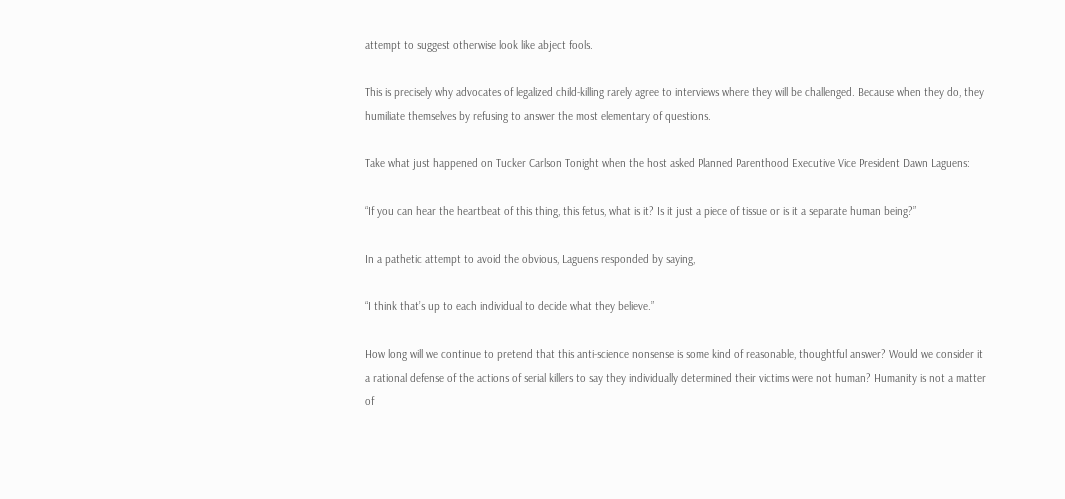attempt to suggest otherwise look like abject fools.

This is precisely why advocates of legalized child-killing rarely agree to interviews where they will be challenged. Because when they do, they humiliate themselves by refusing to answer the most elementary of questions.

Take what just happened on Tucker Carlson Tonight when the host asked Planned Parenthood Executive Vice President Dawn Laguens:

“If you can hear the heartbeat of this thing, this fetus, what is it? Is it just a piece of tissue or is it a separate human being?”

In a pathetic attempt to avoid the obvious, Laguens responded by saying,

“I think that’s up to each individual to decide what they believe.”

How long will we continue to pretend that this anti-science nonsense is some kind of reasonable, thoughtful answer? Would we consider it a rational defense of the actions of serial killers to say they individually determined their victims were not human? Humanity is not a matter of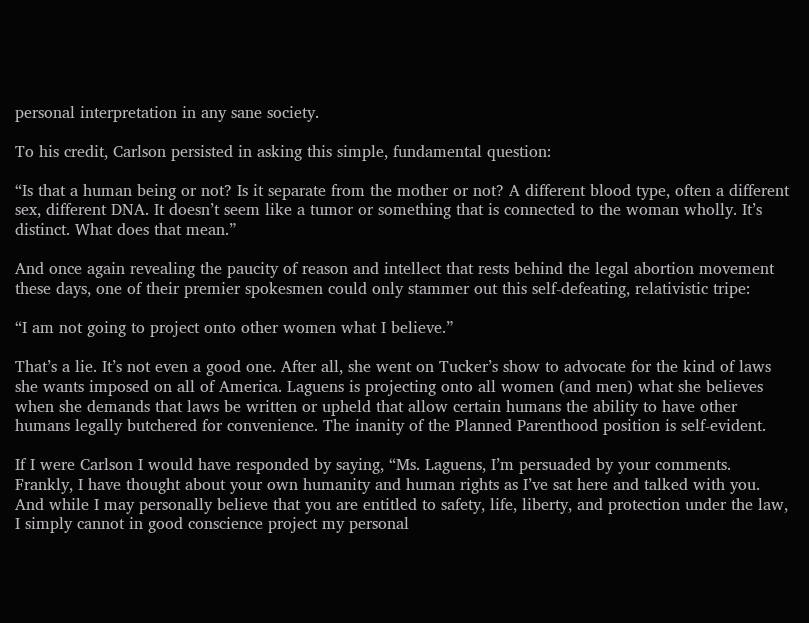personal interpretation in any sane society.

To his credit, Carlson persisted in asking this simple, fundamental question:

“Is that a human being or not? Is it separate from the mother or not? A different blood type, often a different sex, different DNA. It doesn’t seem like a tumor or something that is connected to the woman wholly. It’s distinct. What does that mean.”

And once again revealing the paucity of reason and intellect that rests behind the legal abortion movement these days, one of their premier spokesmen could only stammer out this self-defeating, relativistic tripe:

“I am not going to project onto other women what I believe.”

That’s a lie. It’s not even a good one. After all, she went on Tucker’s show to advocate for the kind of laws she wants imposed on all of America. Laguens is projecting onto all women (and men) what she believes when she demands that laws be written or upheld that allow certain humans the ability to have other humans legally butchered for convenience. The inanity of the Planned Parenthood position is self-evident.

If I were Carlson I would have responded by saying, “Ms. Laguens, I’m persuaded by your comments. Frankly, I have thought about your own humanity and human rights as I’ve sat here and talked with you. And while I may personally believe that you are entitled to safety, life, liberty, and protection under the law, I simply cannot in good conscience project my personal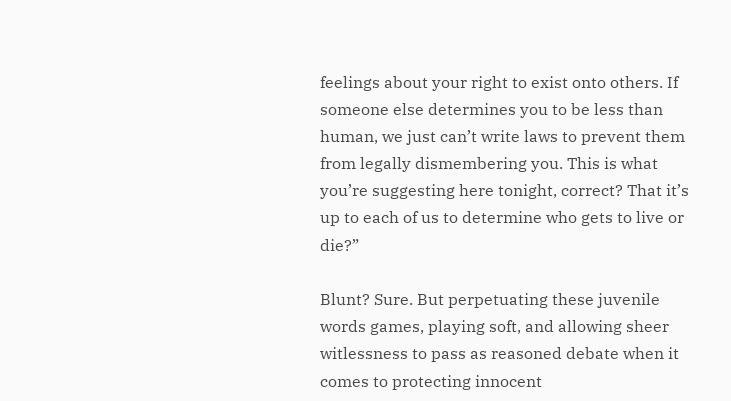feelings about your right to exist onto others. If someone else determines you to be less than human, we just can’t write laws to prevent them from legally dismembering you. This is what you’re suggesting here tonight, correct? That it’s up to each of us to determine who gets to live or die?”

Blunt? Sure. But perpetuating these juvenile words games, playing soft, and allowing sheer witlessness to pass as reasoned debate when it comes to protecting innocent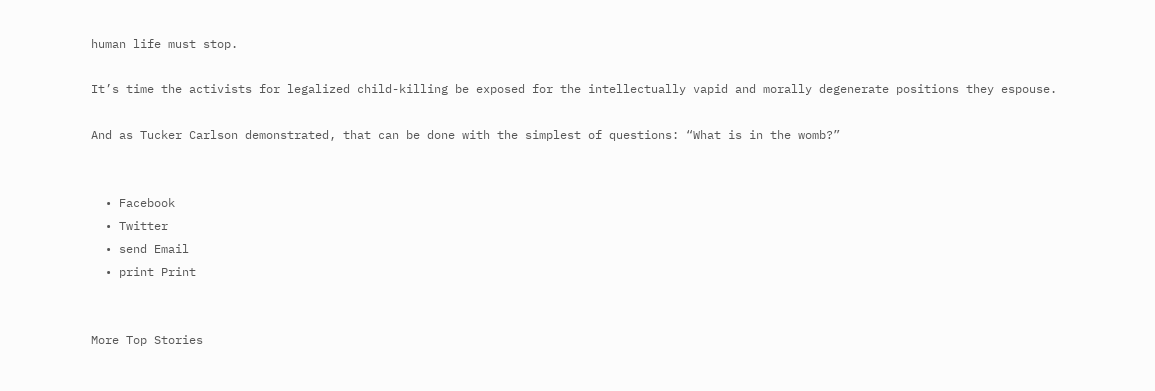human life must stop.

It’s time the activists for legalized child-killing be exposed for the intellectually vapid and morally degenerate positions they espouse.

And as Tucker Carlson demonstrated, that can be done with the simplest of questions: “What is in the womb?”


  • Facebook
  • Twitter
  • send Email
  • print Print


More Top Stories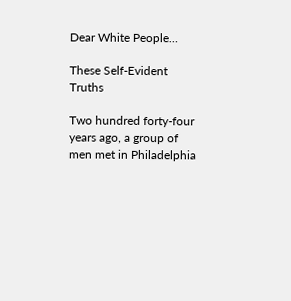Dear White People…

These Self-Evident Truths

Two hundred forty-four years ago, a group of men met in Philadelphia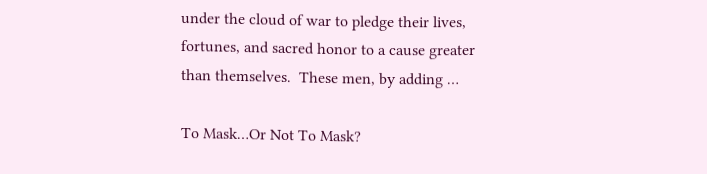under the cloud of war to pledge their lives, fortunes, and sacred honor to a cause greater than themselves.  These men, by adding …

To Mask…Or Not To Mask?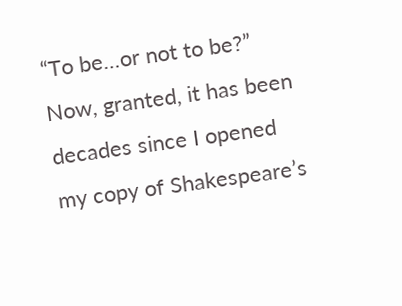“To be…or not to be?”  Now, granted, it has been decades since I opened my copy of Shakespeare’s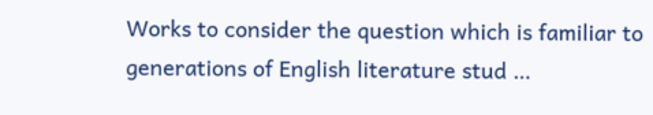Works to consider the question which is familiar to generations of English literature stud …